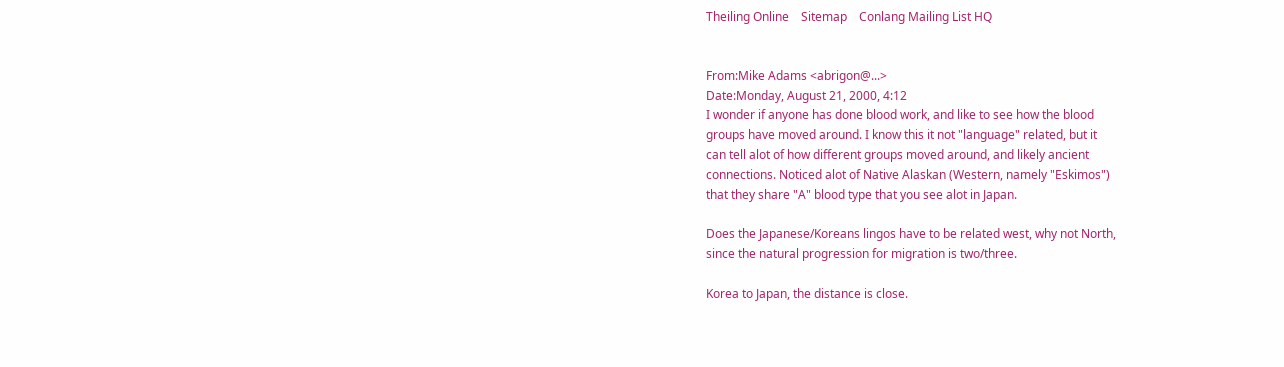Theiling Online    Sitemap    Conlang Mailing List HQ


From:Mike Adams <abrigon@...>
Date:Monday, August 21, 2000, 4:12
I wonder if anyone has done blood work, and like to see how the blood
groups have moved around. I know this it not "language" related, but it
can tell alot of how different groups moved around, and likely ancient
connections. Noticed alot of Native Alaskan (Western, namely "Eskimos")
that they share "A" blood type that you see alot in Japan.

Does the Japanese/Koreans lingos have to be related west, why not North,
since the natural progression for migration is two/three.

Korea to Japan, the distance is close.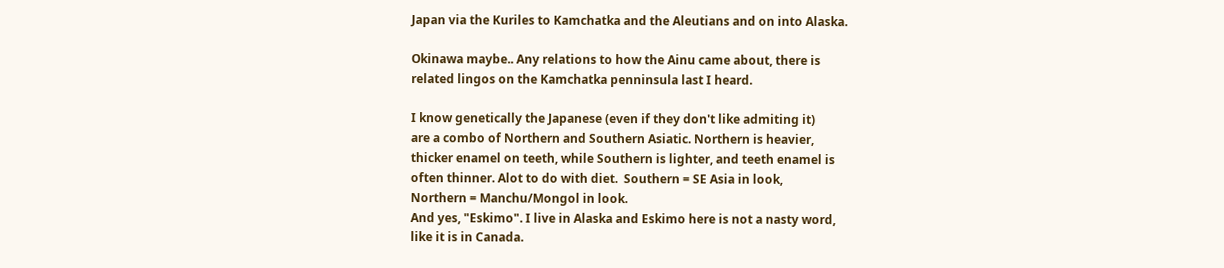Japan via the Kuriles to Kamchatka and the Aleutians and on into Alaska.

Okinawa maybe.. Any relations to how the Ainu came about, there is
related lingos on the Kamchatka penninsula last I heard.

I know genetically the Japanese (even if they don't like admiting it)
are a combo of Northern and Southern Asiatic. Northern is heavier,
thicker enamel on teeth, while Southern is lighter, and teeth enamel is
often thinner. Alot to do with diet.  Southern = SE Asia in look,
Northern = Manchu/Mongol in look.
And yes, "Eskimo". I live in Alaska and Eskimo here is not a nasty word,
like it is in Canada.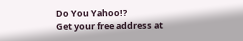Do You Yahoo!?
Get your free address at